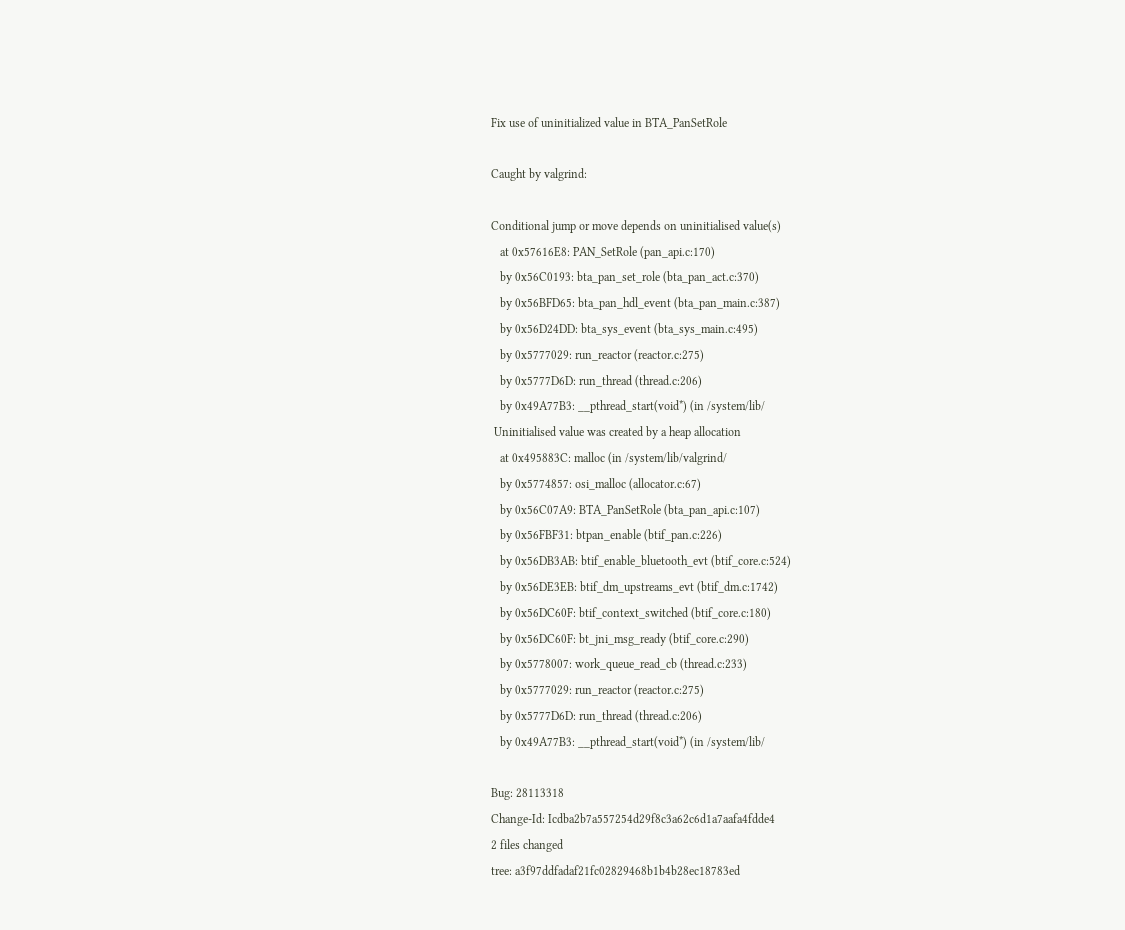Fix use of uninitialized value in BTA_PanSetRole

Caught by valgrind:

Conditional jump or move depends on uninitialised value(s)
   at 0x57616E8: PAN_SetRole (pan_api.c:170)
   by 0x56C0193: bta_pan_set_role (bta_pan_act.c:370)
   by 0x56BFD65: bta_pan_hdl_event (bta_pan_main.c:387)
   by 0x56D24DD: bta_sys_event (bta_sys_main.c:495)
   by 0x5777029: run_reactor (reactor.c:275)
   by 0x5777D6D: run_thread (thread.c:206)
   by 0x49A77B3: __pthread_start(void*) (in /system/lib/
 Uninitialised value was created by a heap allocation
   at 0x495883C: malloc (in /system/lib/valgrind/
   by 0x5774857: osi_malloc (allocator.c:67)
   by 0x56C07A9: BTA_PanSetRole (bta_pan_api.c:107)
   by 0x56FBF31: btpan_enable (btif_pan.c:226)
   by 0x56DB3AB: btif_enable_bluetooth_evt (btif_core.c:524)
   by 0x56DE3EB: btif_dm_upstreams_evt (btif_dm.c:1742)
   by 0x56DC60F: btif_context_switched (btif_core.c:180)
   by 0x56DC60F: bt_jni_msg_ready (btif_core.c:290)
   by 0x5778007: work_queue_read_cb (thread.c:233)
   by 0x5777029: run_reactor (reactor.c:275)
   by 0x5777D6D: run_thread (thread.c:206)
   by 0x49A77B3: __pthread_start(void*) (in /system/lib/

Bug: 28113318
Change-Id: Icdba2b7a557254d29f8c3a62c6d1a7aafa4fdde4
2 files changed
tree: a3f97ddfadaf21fc02829468b1b4b28ec18783ed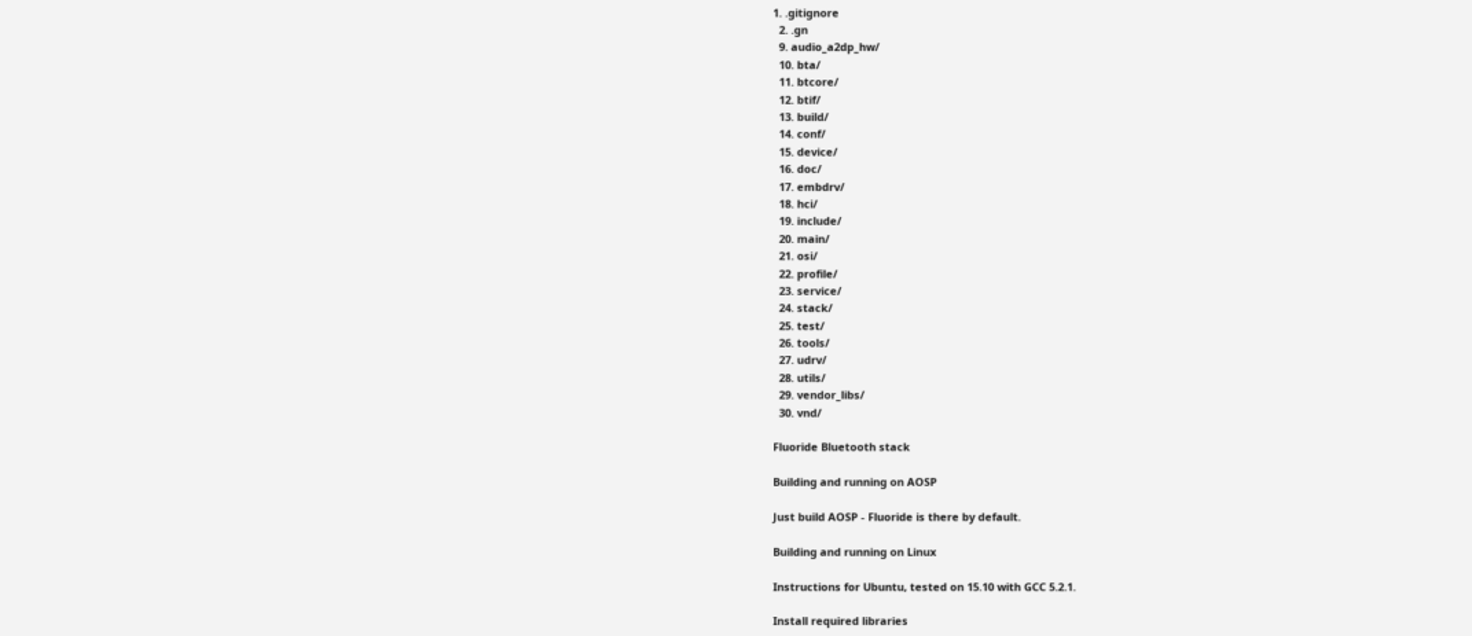1. .gitignore
  2. .gn
  9. audio_a2dp_hw/
  10. bta/
  11. btcore/
  12. btif/
  13. build/
  14. conf/
  15. device/
  16. doc/
  17. embdrv/
  18. hci/
  19. include/
  20. main/
  21. osi/
  22. profile/
  23. service/
  24. stack/
  25. test/
  26. tools/
  27. udrv/
  28. utils/
  29. vendor_libs/
  30. vnd/

Fluoride Bluetooth stack

Building and running on AOSP

Just build AOSP - Fluoride is there by default.

Building and running on Linux

Instructions for Ubuntu, tested on 15.10 with GCC 5.2.1.

Install required libraries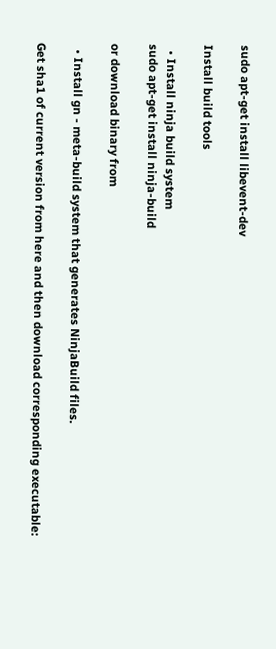sudo apt-get install libevent-dev

Install build tools

  • Install ninja build system
sudo apt-get install ninja-build

or download binary from

  • Install gn - meta-build system that generates NinjaBuild files.

Get sha1 of current version from here and then download corresponding executable: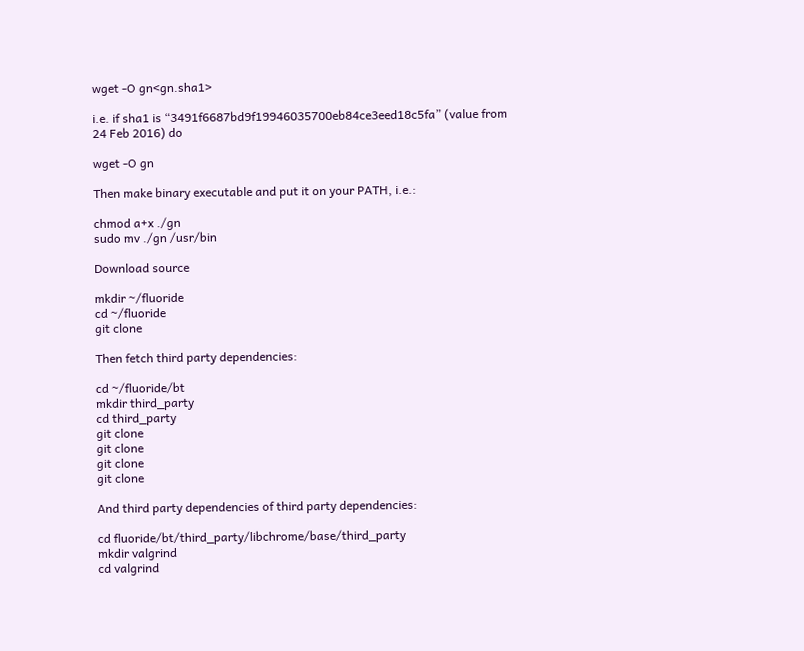wget -O gn<gn.sha1>

i.e. if sha1 is “3491f6687bd9f19946035700eb84ce3eed18c5fa” (value from 24 Feb 2016) do

wget -O gn

Then make binary executable and put it on your PATH, i.e.:

chmod a+x ./gn
sudo mv ./gn /usr/bin

Download source

mkdir ~/fluoride
cd ~/fluoride
git clone

Then fetch third party dependencies:

cd ~/fluoride/bt
mkdir third_party
cd third_party
git clone
git clone
git clone
git clone

And third party dependencies of third party dependencies:

cd fluoride/bt/third_party/libchrome/base/third_party
mkdir valgrind
cd valgrind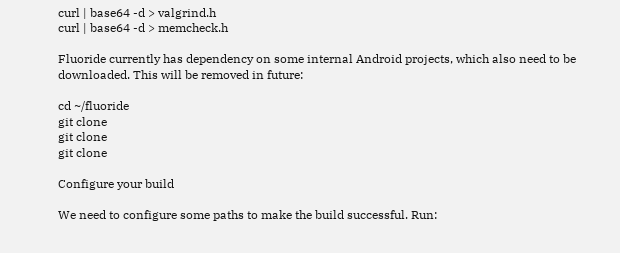curl | base64 -d > valgrind.h
curl | base64 -d > memcheck.h

Fluoride currently has dependency on some internal Android projects, which also need to be downloaded. This will be removed in future:

cd ~/fluoride
git clone
git clone
git clone

Configure your build

We need to configure some paths to make the build successful. Run: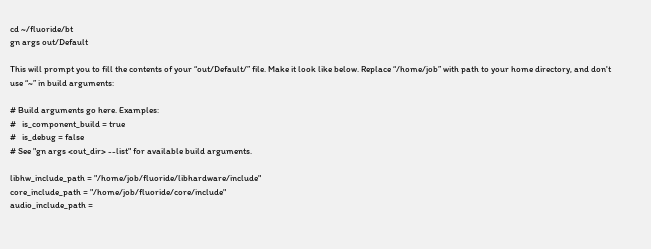cd ~/fluoride/bt
gn args out/Default

This will prompt you to fill the contents of your “out/Default/” file. Make it look like below. Replace “/home/job” with path to your home directory, and don't use “~” in build arguments:

# Build arguments go here. Examples:
#   is_component_build = true
#   is_debug = false
# See "gn args <out_dir> --list" for available build arguments.

libhw_include_path = "/home/job/fluoride/libhardware/include"
core_include_path = "/home/job/fluoride/core/include"
audio_include_path =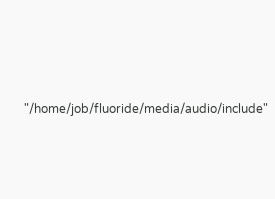"/home/job/fluoride/media/audio/include"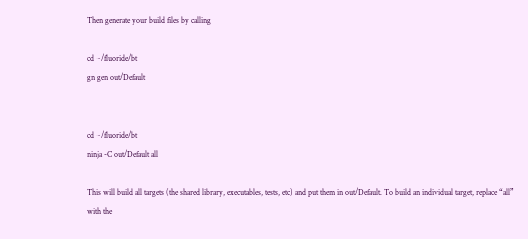Then generate your build files by calling

cd ~/fluoride/bt
gn gen out/Default


cd ~/fluoride/bt
ninja -C out/Default all

This will build all targets (the shared library, executables, tests, etc) and put them in out/Default. To build an individual target, replace “all” with the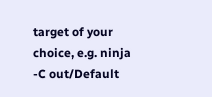target of your choice, e.g. ninja -C out/Default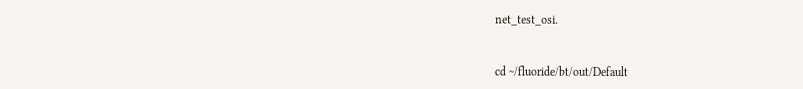net_test_osi.


cd ~/fluoride/bt/out/Default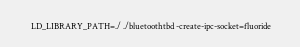LD_LIBRARY_PATH=./ ./bluetoothtbd -create-ipc-socket=fluoride